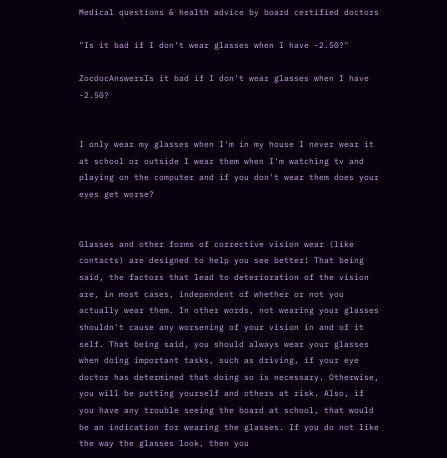Medical questions & health advice by board certified doctors

"Is it bad if I don't wear glasses when I have -2.50?"

ZocdocAnswersIs it bad if I don't wear glasses when I have -2.50?


I only wear my glasses when I'm in my house I never wear it at school or outside I wear them when I'm watching tv and playing on the computer and if you don't wear them does your eyes get worse?


Glasses and other forms of corrective vision wear (like contacts) are designed to help you see better! That being said, the factors that lead to deterioration of the vision are, in most cases, independent of whether or not you actually wear them. In other words, not wearing your glasses shouldn't cause any worsening of your vision in and of it self. That being said, you should always wear your glasses when doing important tasks, such as driving, if your eye doctor has determined that doing so is necessary. Otherwise, you will be putting yourself and others at risk. Also, if you have any trouble seeing the board at school, that would be an indication for wearing the glasses. If you do not like the way the glasses look, then you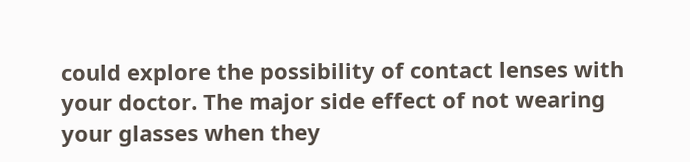could explore the possibility of contact lenses with your doctor. The major side effect of not wearing your glasses when they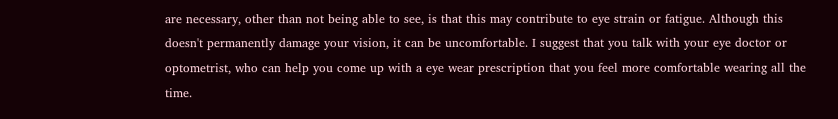are necessary, other than not being able to see, is that this may contribute to eye strain or fatigue. Although this doesn't permanently damage your vision, it can be uncomfortable. I suggest that you talk with your eye doctor or optometrist, who can help you come up with a eye wear prescription that you feel more comfortable wearing all the time.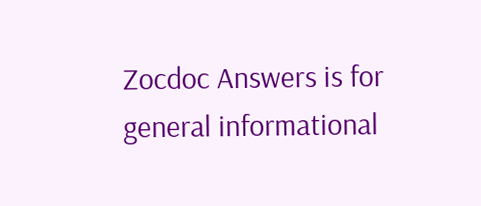Zocdoc Answers is for general informational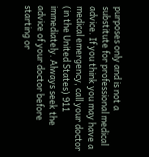purposes only and is not a substitute for professional medical advice. If you think you may have a medical emergency, call your doctor (in the United States) 911 immediately. Always seek the advice of your doctor before starting or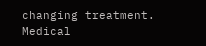changing treatment. Medical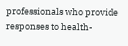professionals who provide responses to health-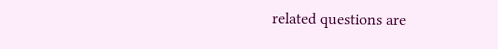related questions are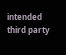intended third party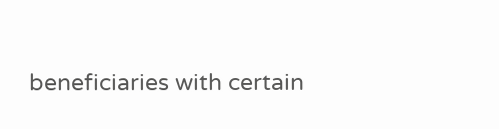beneficiaries with certain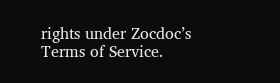rights under Zocdoc’s Terms of Service.